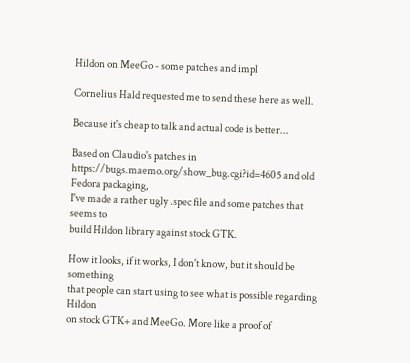Hildon on MeeGo - some patches and impl

Cornelius Hald requested me to send these here as well.

Because it's cheap to talk and actual code is better...

Based on Claudio's patches in
https://bugs.maemo.org/show_bug.cgi?id=4605 and old Fedora packaging,
I've made a rather ugly .spec file and some patches that seems to
build Hildon library against stock GTK.

How it looks, if it works, I don't know, but it should be something
that people can start using to see what is possible regarding Hildon
on stock GTK+ and MeeGo. More like a proof of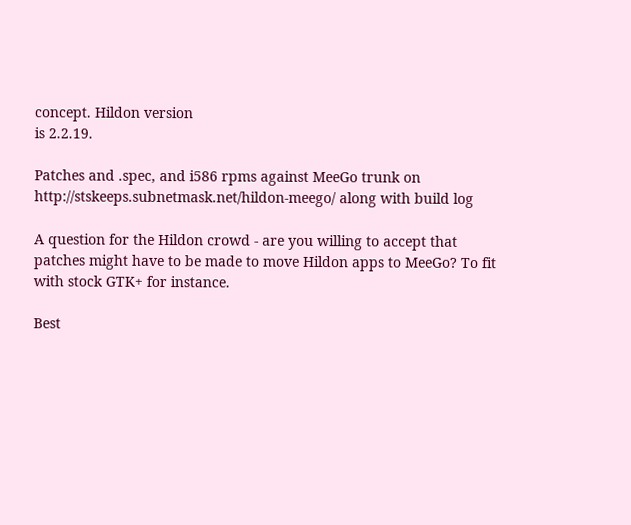concept. Hildon version
is 2.2.19.

Patches and .spec, and i586 rpms against MeeGo trunk on
http://stskeeps.subnetmask.net/hildon-meego/ along with build log

A question for the Hildon crowd - are you willing to accept that
patches might have to be made to move Hildon apps to MeeGo? To fit
with stock GTK+ for instance.

Best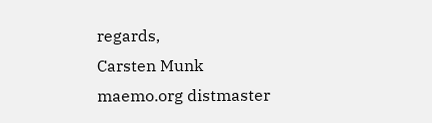regards,
Carsten Munk
maemo.org distmaster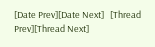[Date Prev][Date Next]   [Thread Prev][Thread Next]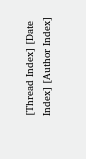[Thread Index] [Date Index] [Author Index]